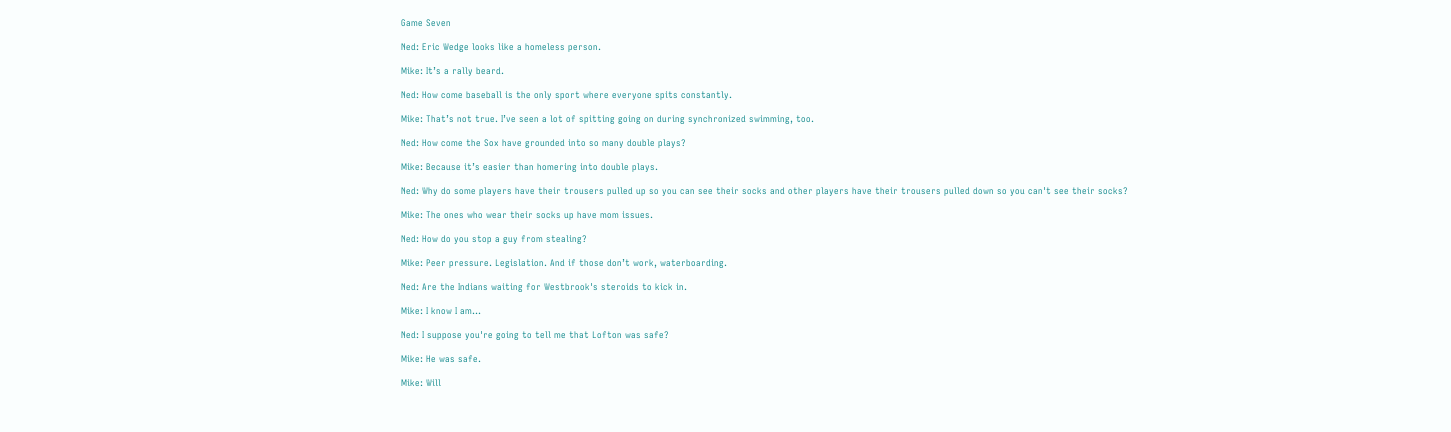Game Seven

Ned: Eric Wedge looks like a homeless person.

Mike: It’s a rally beard.

Ned: How come baseball is the only sport where everyone spits constantly.

Mike: That’s not true. I’ve seen a lot of spitting going on during synchronized swimming, too.

Ned: How come the Sox have grounded into so many double plays?

Mike: Because it’s easier than homering into double plays.

Ned: Why do some players have their trousers pulled up so you can see their socks and other players have their trousers pulled down so you can't see their socks?

Mike: The ones who wear their socks up have mom issues.

Ned: How do you stop a guy from stealing?

Mike: Peer pressure. Legislation. And if those don’t work, waterboarding.

Ned: Are the Indians waiting for Westbrook's steroids to kick in.

Mike: I know I am…

Ned: I suppose you're going to tell me that Lofton was safe?

Mike: He was safe.

Mike: Will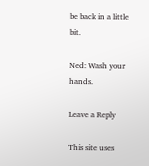be back in a little bit.

Ned: Wash your hands.

Leave a Reply

This site uses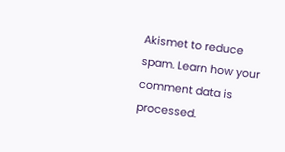Akismet to reduce spam. Learn how your comment data is processed.